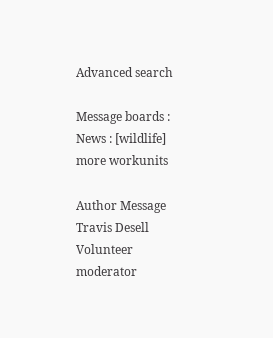Advanced search

Message boards : News : [wildlife] more workunits

Author Message
Travis Desell
Volunteer moderator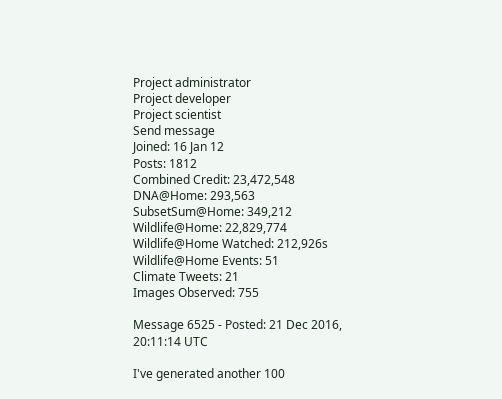Project administrator
Project developer
Project scientist
Send message
Joined: 16 Jan 12
Posts: 1812
Combined Credit: 23,472,548
DNA@Home: 293,563
SubsetSum@Home: 349,212
Wildlife@Home: 22,829,774
Wildlife@Home Watched: 212,926s
Wildlife@Home Events: 51
Climate Tweets: 21
Images Observed: 755

Message 6525 - Posted: 21 Dec 2016, 20:11:14 UTC

I've generated another 100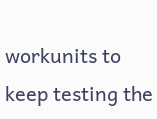workunits to keep testing the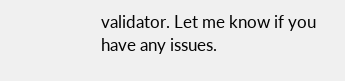validator. Let me know if you have any issues.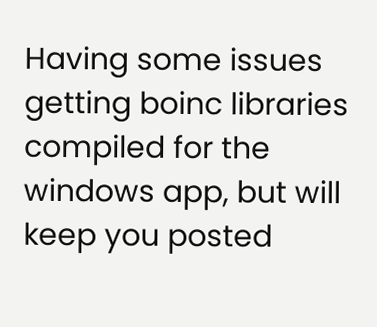Having some issues getting boinc libraries compiled for the windows app, but will keep you posted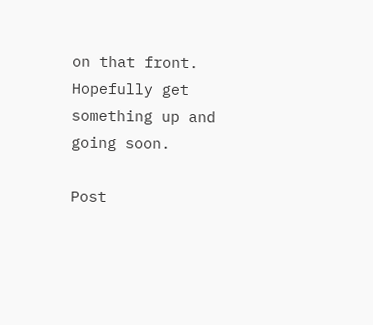on that front. Hopefully get something up and going soon.

Post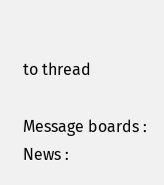to thread

Message boards : News :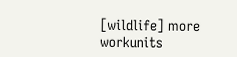[wildlife] more workunits